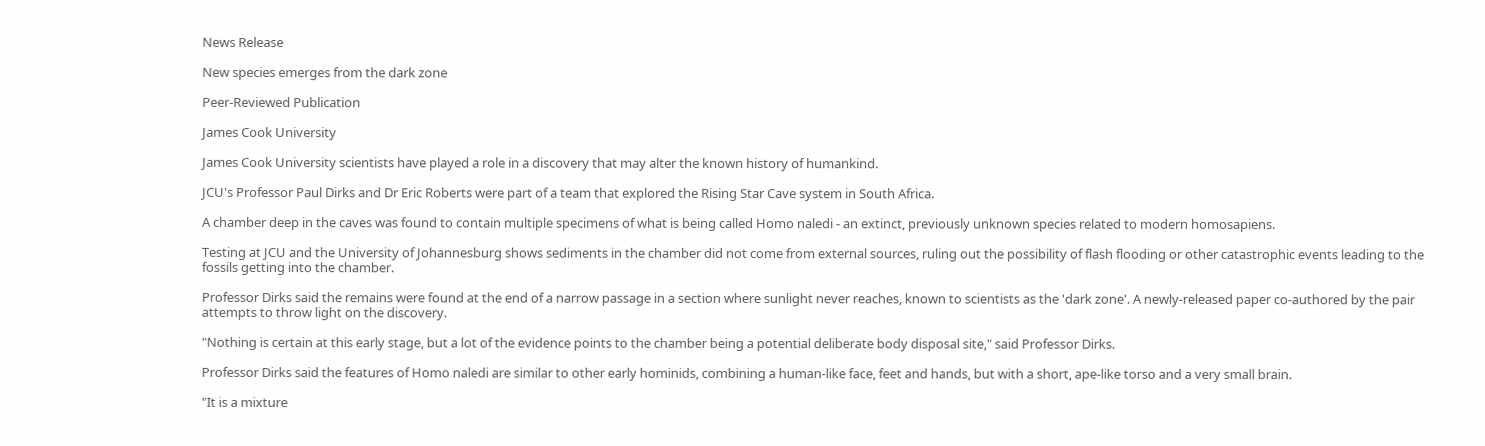News Release

New species emerges from the dark zone

Peer-Reviewed Publication

James Cook University

James Cook University scientists have played a role in a discovery that may alter the known history of humankind.

JCU's Professor Paul Dirks and Dr Eric Roberts were part of a team that explored the Rising Star Cave system in South Africa.

A chamber deep in the caves was found to contain multiple specimens of what is being called Homo naledi - an extinct, previously unknown species related to modern homosapiens.

Testing at JCU and the University of Johannesburg shows sediments in the chamber did not come from external sources, ruling out the possibility of flash flooding or other catastrophic events leading to the fossils getting into the chamber.

Professor Dirks said the remains were found at the end of a narrow passage in a section where sunlight never reaches, known to scientists as the 'dark zone'. A newly-released paper co-authored by the pair attempts to throw light on the discovery.

"Nothing is certain at this early stage, but a lot of the evidence points to the chamber being a potential deliberate body disposal site," said Professor Dirks.

Professor Dirks said the features of Homo naledi are similar to other early hominids, combining a human-like face, feet and hands, but with a short, ape-like torso and a very small brain.

"It is a mixture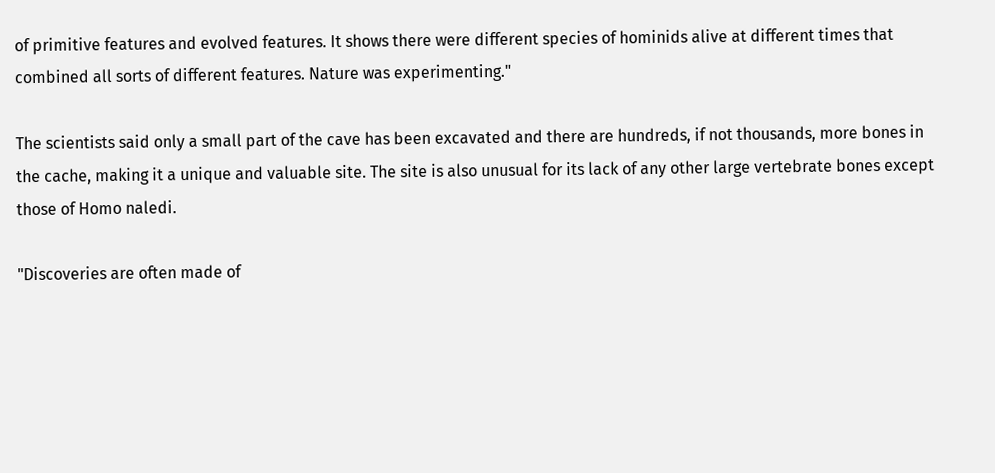of primitive features and evolved features. It shows there were different species of hominids alive at different times that combined all sorts of different features. Nature was experimenting."

The scientists said only a small part of the cave has been excavated and there are hundreds, if not thousands, more bones in the cache, making it a unique and valuable site. The site is also unusual for its lack of any other large vertebrate bones except those of Homo naledi.

"Discoveries are often made of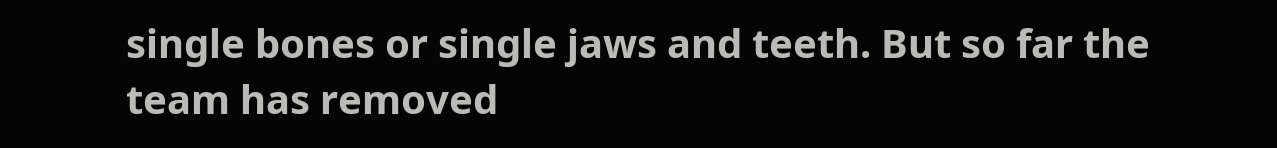single bones or single jaws and teeth. But so far the team has removed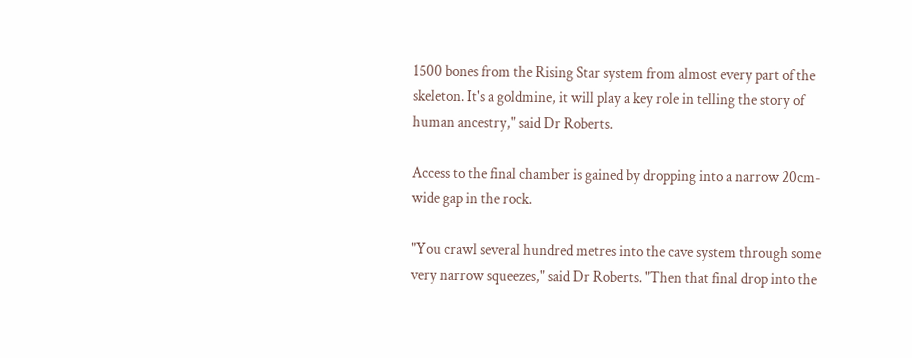1500 bones from the Rising Star system from almost every part of the skeleton. It's a goldmine, it will play a key role in telling the story of human ancestry," said Dr Roberts.

Access to the final chamber is gained by dropping into a narrow 20cm-wide gap in the rock.

"You crawl several hundred metres into the cave system through some very narrow squeezes," said Dr Roberts. "Then that final drop into the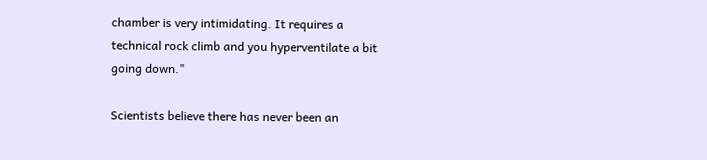chamber is very intimidating. It requires a technical rock climb and you hyperventilate a bit going down."

Scientists believe there has never been an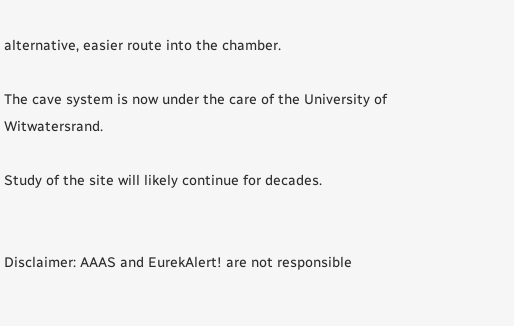alternative, easier route into the chamber.

The cave system is now under the care of the University of Witwatersrand.

Study of the site will likely continue for decades.


Disclaimer: AAAS and EurekAlert! are not responsible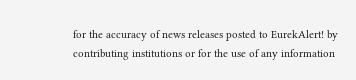for the accuracy of news releases posted to EurekAlert! by contributing institutions or for the use of any information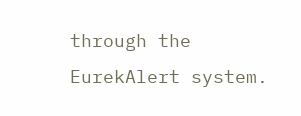through the EurekAlert system.